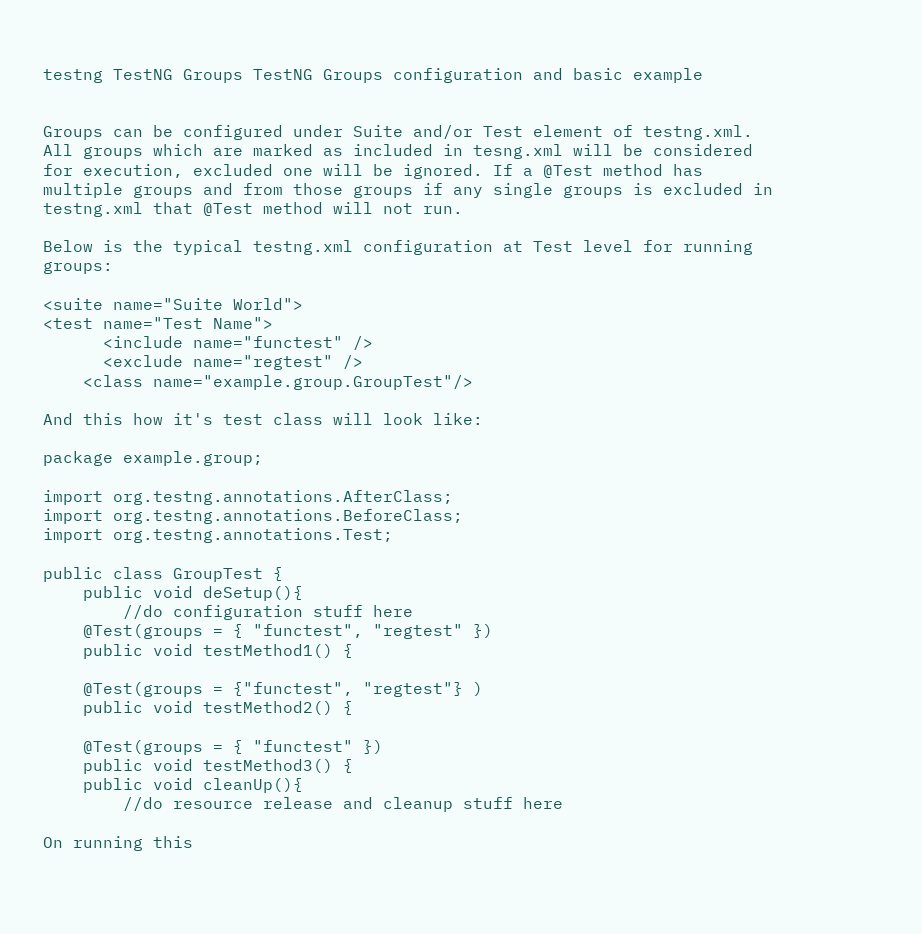testng TestNG Groups TestNG Groups configuration and basic example


Groups can be configured under Suite and/or Test element of testng.xml. All groups which are marked as included in tesng.xml will be considered for execution, excluded one will be ignored. If a @Test method has multiple groups and from those groups if any single groups is excluded in testng.xml that @Test method will not run.

Below is the typical testng.xml configuration at Test level for running groups:

<suite name="Suite World">
<test name="Test Name">
      <include name="functest" />
      <exclude name="regtest" />
    <class name="example.group.GroupTest"/>

And this how it's test class will look like:

package example.group;

import org.testng.annotations.AfterClass;
import org.testng.annotations.BeforeClass;
import org.testng.annotations.Test;

public class GroupTest {
    public void deSetup(){
        //do configuration stuff here
    @Test(groups = { "functest", "regtest" })
    public void testMethod1() {

    @Test(groups = {"functest", "regtest"} )
    public void testMethod2() {

    @Test(groups = { "functest" })
    public void testMethod3() {
    public void cleanUp(){
        //do resource release and cleanup stuff here

On running this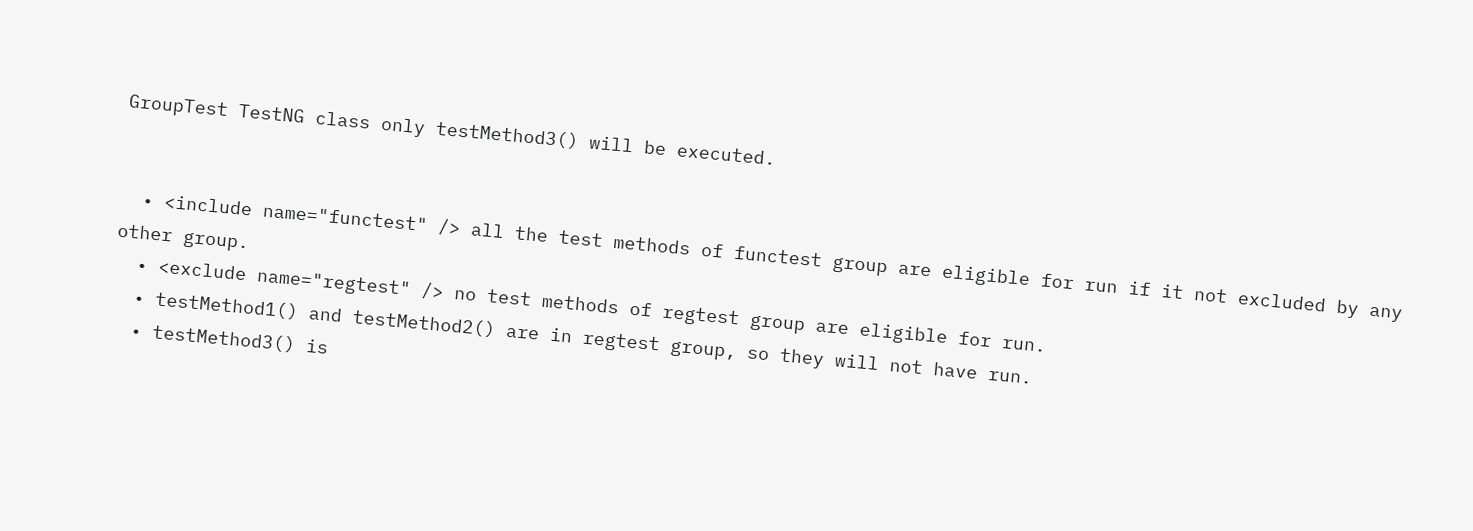GroupTest TestNG class only testMethod3() will be executed.


  • <include name="functest" /> all the test methods of functest group are eligible for run if it not excluded by any other group.
  • <exclude name="regtest" /> no test methods of regtest group are eligible for run.
  • testMethod1() and testMethod2() are in regtest group, so they will not have run.
  • testMethod3() is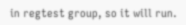in regtest group, so it will run.